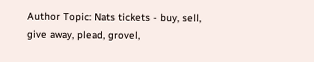Author Topic: Nats tickets - buy, sell, give away, plead, grovel,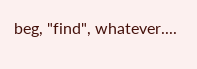beg, "find", whatever....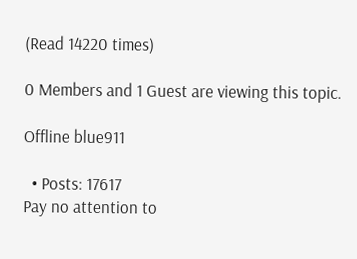(Read 14220 times)

0 Members and 1 Guest are viewing this topic.

Offline blue911

  • Posts: 17617
Pay no attention to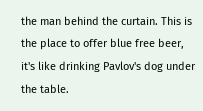the man behind the curtain. This is the place to offer blue free beer, it's like drinking Pavlov's dog under the table.